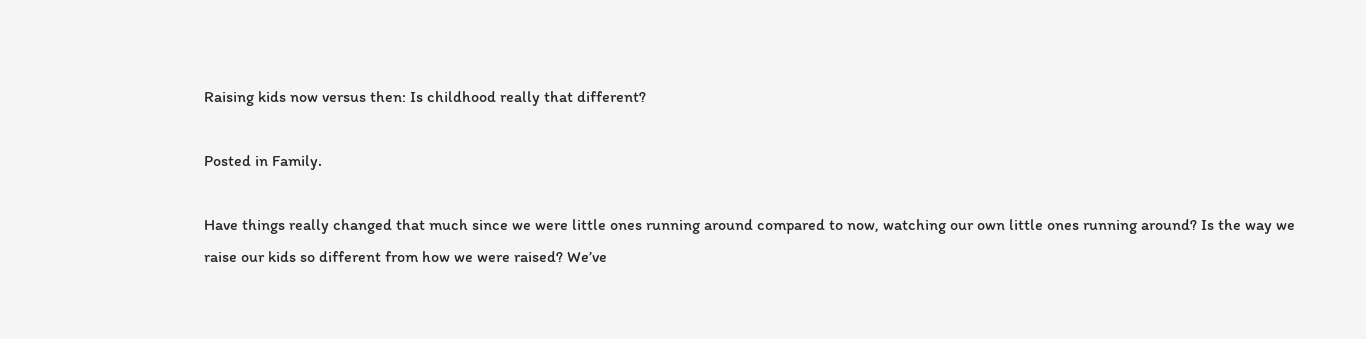Raising kids now versus then: Is childhood really that different?

Posted in Family.

Have things really changed that much since we were little ones running around compared to now, watching our own little ones running around? Is the way we raise our kids so different from how we were raised? We’ve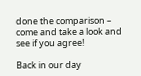done the comparison – come and take a look and see if you agree!

Back in our day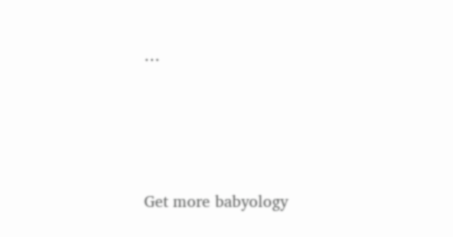…





Get more babyology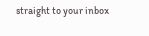straight to your inbox